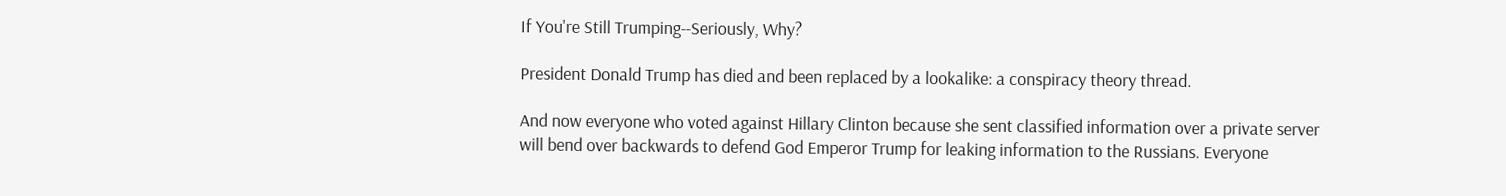If You're Still Trumping--Seriously, Why?

President Donald Trump has died and been replaced by a lookalike: a conspiracy theory thread.

And now everyone who voted against Hillary Clinton because she sent classified information over a private server will bend over backwards to defend God Emperor Trump for leaking information to the Russians. Everyone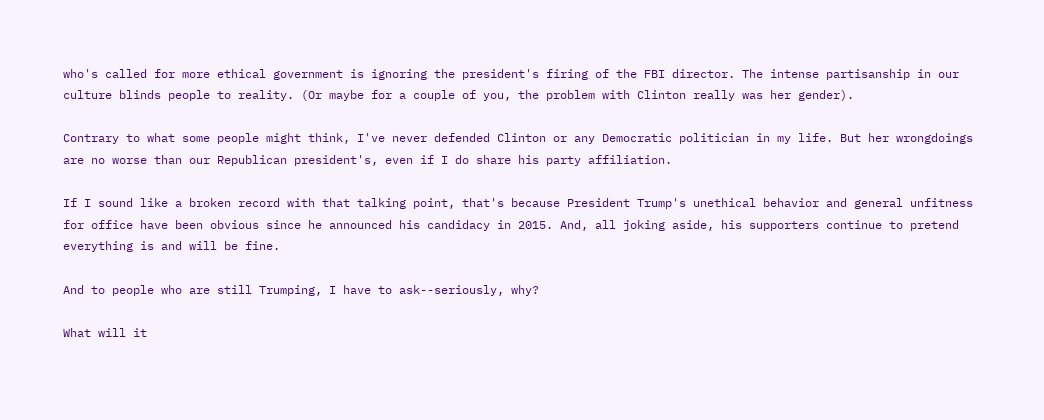who's called for more ethical government is ignoring the president's firing of the FBI director. The intense partisanship in our culture blinds people to reality. (Or maybe for a couple of you, the problem with Clinton really was her gender).

Contrary to what some people might think, I've never defended Clinton or any Democratic politician in my life. But her wrongdoings are no worse than our Republican president's, even if I do share his party affiliation.

If I sound like a broken record with that talking point, that's because President Trump's unethical behavior and general unfitness for office have been obvious since he announced his candidacy in 2015. And, all joking aside, his supporters continue to pretend everything is and will be fine.

And to people who are still Trumping, I have to ask--seriously, why?

What will it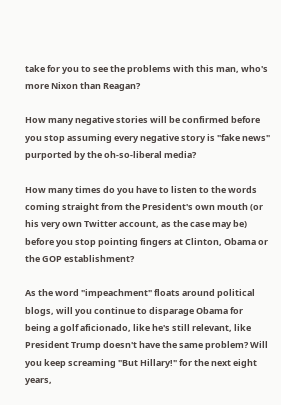take for you to see the problems with this man, who's more Nixon than Reagan?

How many negative stories will be confirmed before you stop assuming every negative story is "fake news" purported by the oh-so-liberal media?

How many times do you have to listen to the words coming straight from the President's own mouth (or his very own Twitter account, as the case may be) before you stop pointing fingers at Clinton, Obama or the GOP establishment?

As the word "impeachment" floats around political blogs, will you continue to disparage Obama for being a golf aficionado, like he's still relevant, like President Trump doesn't have the same problem? Will you keep screaming "But Hillary!" for the next eight years,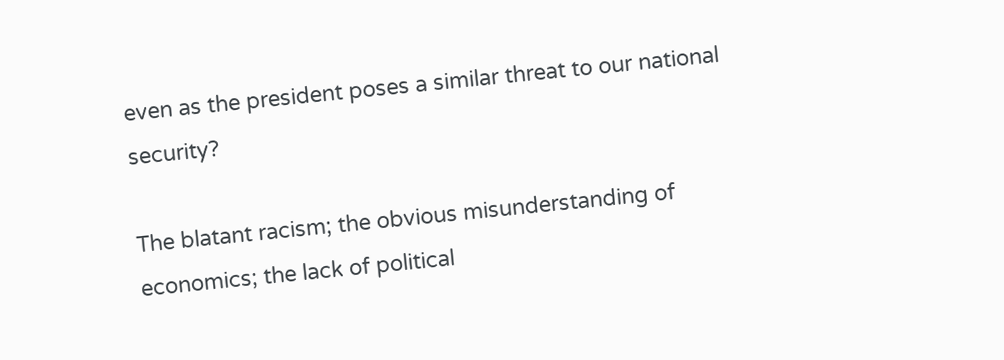even as the president poses a similar threat to our national security?

The blatant racism; the obvious misunderstanding of economics; the lack of political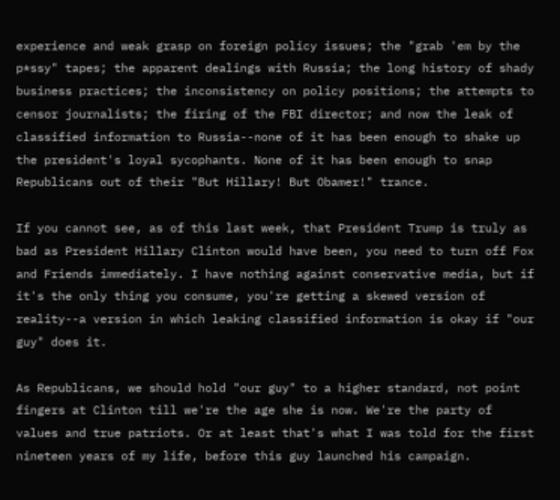experience and weak grasp on foreign policy issues; the "grab 'em by the p*ssy" tapes; the apparent dealings with Russia; the long history of shady business practices; the inconsistency on policy positions; the attempts to censor journalists; the firing of the FBI director; and now the leak of classified information to Russia--none of it has been enough to shake up the president's loyal sycophants. None of it has been enough to snap Republicans out of their "But Hillary! But Obamer!" trance.

If you cannot see, as of this last week, that President Trump is truly as bad as President Hillary Clinton would have been, you need to turn off Fox and Friends immediately. I have nothing against conservative media, but if it's the only thing you consume, you're getting a skewed version of reality--a version in which leaking classified information is okay if "our guy" does it.

As Republicans, we should hold "our guy" to a higher standard, not point fingers at Clinton till we're the age she is now. We're the party of values and true patriots. Or at least that's what I was told for the first nineteen years of my life, before this guy launched his campaign.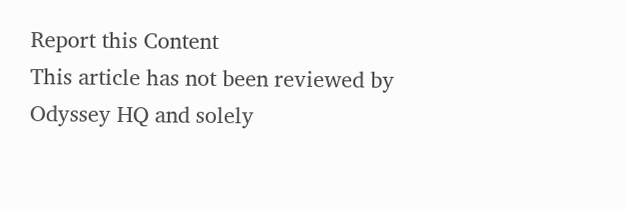Report this Content
This article has not been reviewed by Odyssey HQ and solely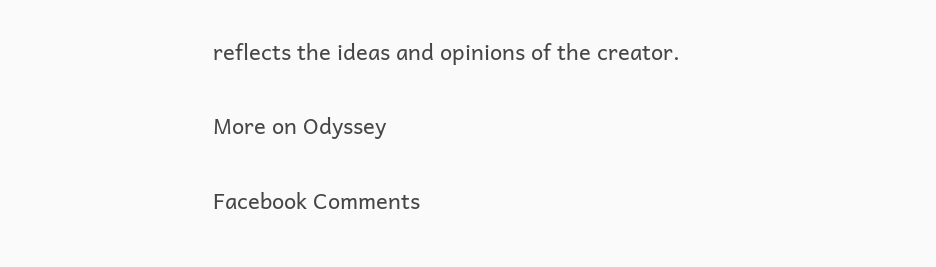reflects the ideas and opinions of the creator.

More on Odyssey

Facebook Comments